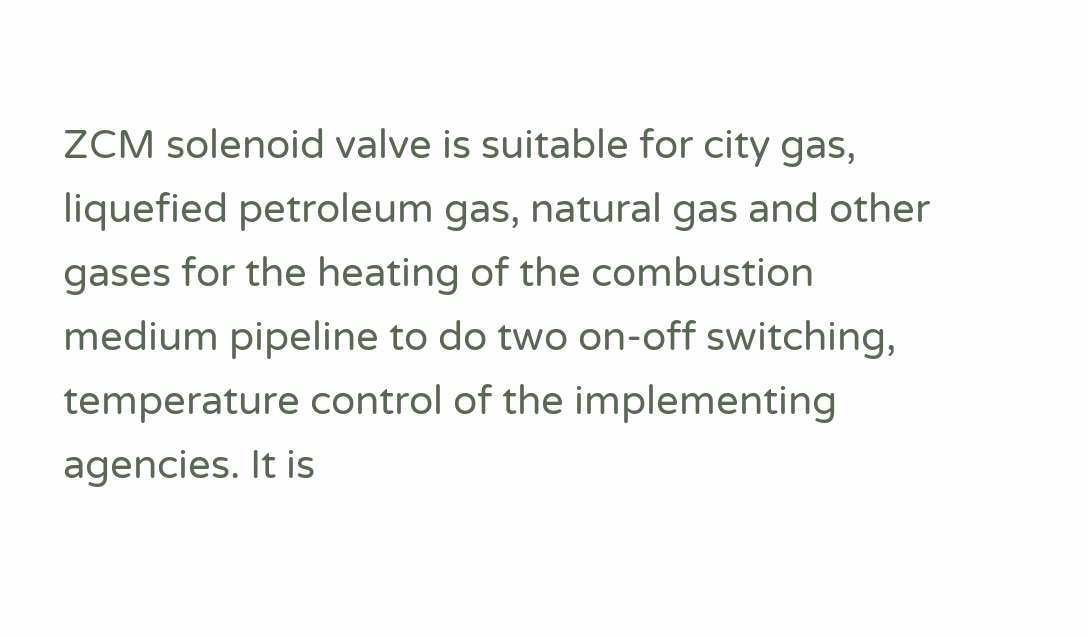ZCM solenoid valve is suitable for city gas, liquefied petroleum gas, natural gas and other gases for the heating of the combustion medium pipeline to do two on-off switching, temperature control of the implementing agencies. It is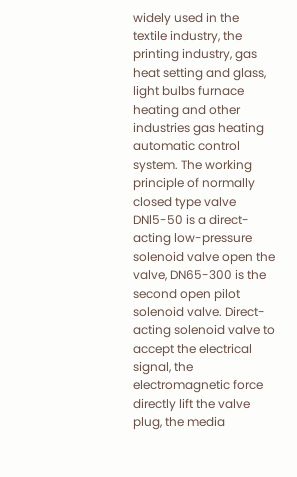widely used in the textile industry, the printing industry, gas heat setting and glass, light bulbs furnace heating and other industries gas heating automatic control system. The working principle of normally closed type valve DNl5-50 is a direct-acting low-pressure solenoid valve open the valve, DN65-300 is the second open pilot solenoid valve. Direct-acting solenoid valve to accept the electrical signal, the electromagnetic force directly lift the valve plug, the media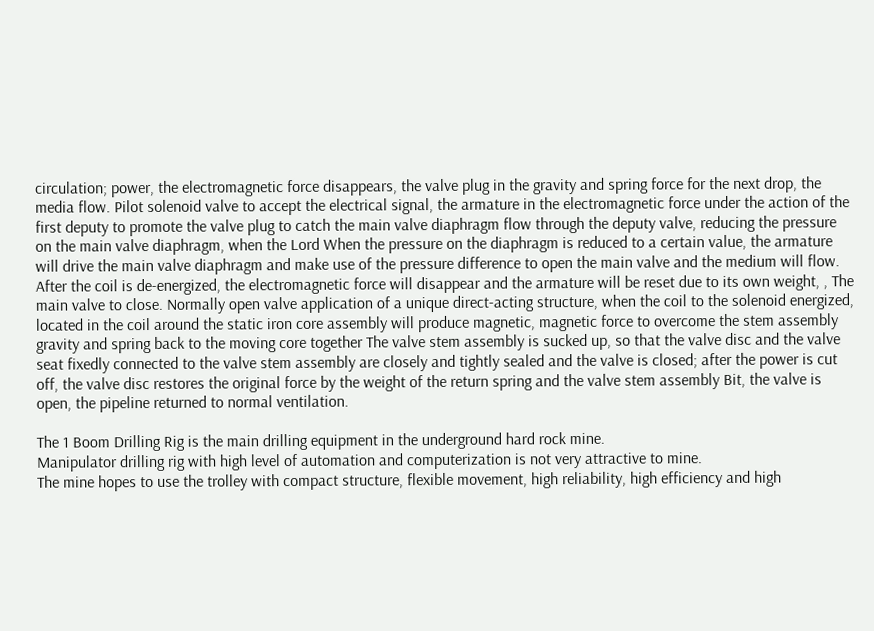circulation; power, the electromagnetic force disappears, the valve plug in the gravity and spring force for the next drop, the media flow. Pilot solenoid valve to accept the electrical signal, the armature in the electromagnetic force under the action of the first deputy to promote the valve plug to catch the main valve diaphragm flow through the deputy valve, reducing the pressure on the main valve diaphragm, when the Lord When the pressure on the diaphragm is reduced to a certain value, the armature will drive the main valve diaphragm and make use of the pressure difference to open the main valve and the medium will flow. After the coil is de-energized, the electromagnetic force will disappear and the armature will be reset due to its own weight, , The main valve to close. Normally open valve application of a unique direct-acting structure, when the coil to the solenoid energized, located in the coil around the static iron core assembly will produce magnetic, magnetic force to overcome the stem assembly gravity and spring back to the moving core together The valve stem assembly is sucked up, so that the valve disc and the valve seat fixedly connected to the valve stem assembly are closely and tightly sealed and the valve is closed; after the power is cut off, the valve disc restores the original force by the weight of the return spring and the valve stem assembly Bit, the valve is open, the pipeline returned to normal ventilation.

The 1 Boom Drilling Rig is the main drilling equipment in the underground hard rock mine.
Manipulator drilling rig with high level of automation and computerization is not very attractive to mine.
The mine hopes to use the trolley with compact structure, flexible movement, high reliability, high efficiency and high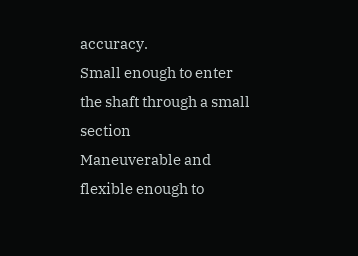accuracy.
Small enough to enter the shaft through a small section
Maneuverable and flexible enough to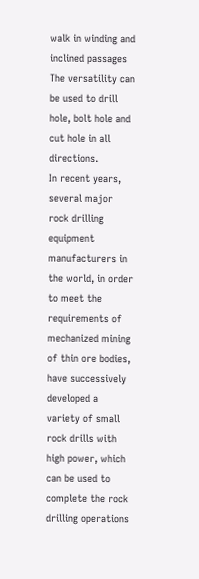walk in winding and inclined passages
The versatility can be used to drill hole, bolt hole and cut hole in all directions.
In recent years, several major rock drilling equipment manufacturers in the world, in order to meet the requirements of mechanized mining of thin ore bodies, have successively developed a variety of small rock drills with high power, which can be used to complete the rock drilling operations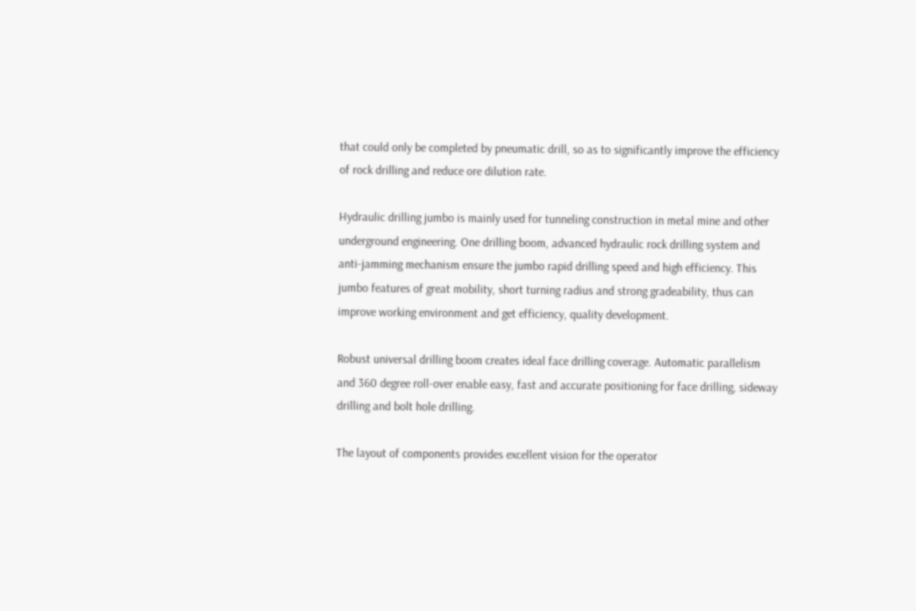that could only be completed by pneumatic drill, so as to significantly improve the efficiency of rock drilling and reduce ore dilution rate.

Hydraulic drilling jumbo is mainly used for tunneling construction in metal mine and other underground engineering. One drilling boom, advanced hydraulic rock drilling system and anti-jamming mechanism ensure the jumbo rapid drilling speed and high efficiency. This jumbo features of great mobility, short turning radius and strong gradeability, thus can improve working environment and get efficiency, quality development.

Robust universal drilling boom creates ideal face drilling coverage. Automatic parallelism and 360 degree roll-over enable easy, fast and accurate positioning for face drilling, sideway drilling and bolt hole drilling.

The layout of components provides excellent vision for the operator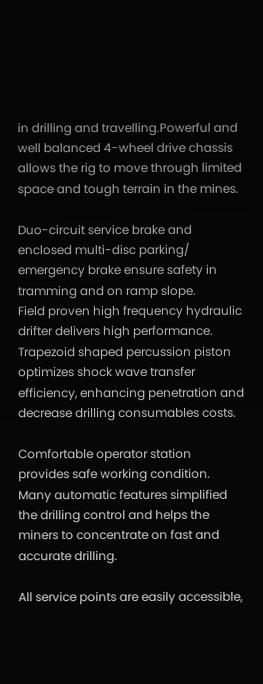in drilling and travelling.Powerful and well balanced 4-wheel drive chassis allows the rig to move through limited space and tough terrain in the mines.

Duo-circuit service brake and enclosed multi-disc parking/ emergency brake ensure safety in tramming and on ramp slope.
Field proven high frequency hydraulic drifter delivers high performance. Trapezoid shaped percussion piston optimizes shock wave transfer efficiency, enhancing penetration and decrease drilling consumables costs.

Comfortable operator station provides safe working condition. Many automatic features simplified the drilling control and helps the miners to concentrate on fast and accurate drilling.

All service points are easily accessible,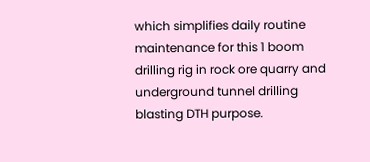which simplifies daily routine maintenance for this 1 boom drilling rig in rock ore quarry and underground tunnel drilling blasting DTH purpose.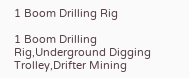1 Boom Drilling Rig

1 Boom Drilling Rig,Underground Digging Trolley,Drifter Mining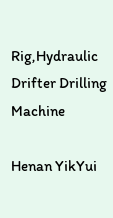Rig,Hydraulic Drifter Drilling Machine

Henan YikYui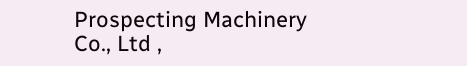Prospecting Machinery Co., Ltd ,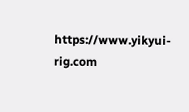https://www.yikyui-rig.com